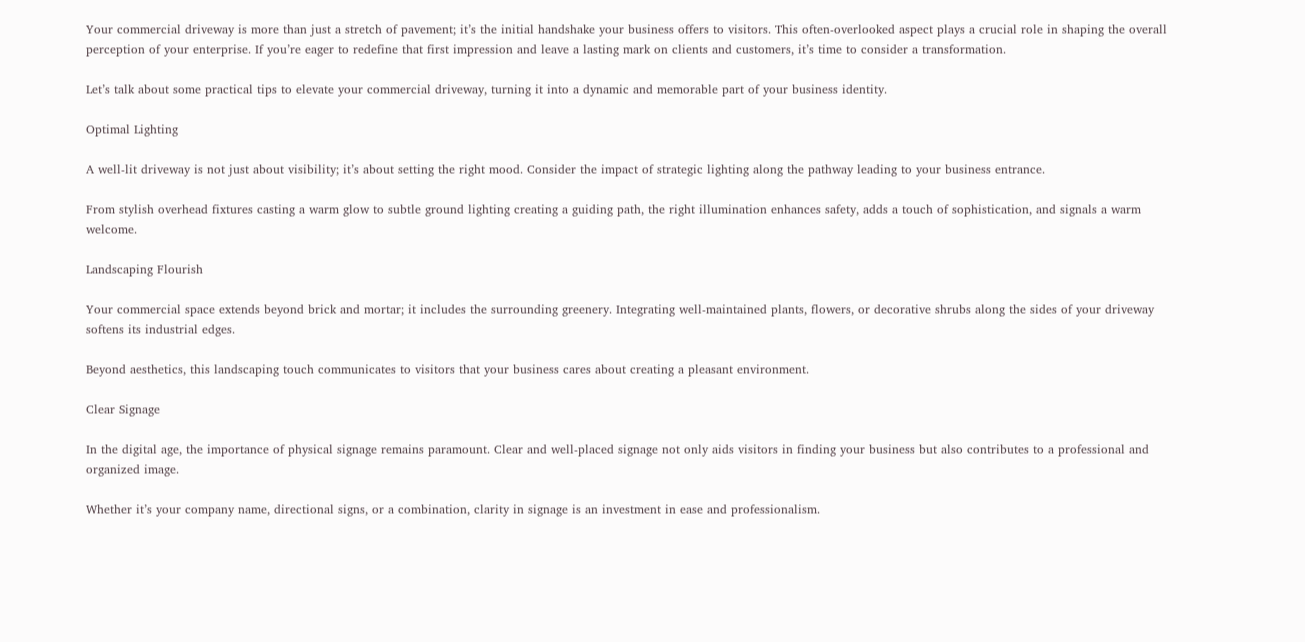Your commercial driveway is more than just a stretch of pavement; it’s the initial handshake your business offers to visitors. This often-overlooked aspect plays a crucial role in shaping the overall perception of your enterprise. If you’re eager to redefine that first impression and leave a lasting mark on clients and customers, it’s time to consider a transformation.

Let’s talk about some practical tips to elevate your commercial driveway, turning it into a dynamic and memorable part of your business identity.

Optimal Lighting

A well-lit driveway is not just about visibility; it’s about setting the right mood. Consider the impact of strategic lighting along the pathway leading to your business entrance.

From stylish overhead fixtures casting a warm glow to subtle ground lighting creating a guiding path, the right illumination enhances safety, adds a touch of sophistication, and signals a warm welcome.

Landscaping Flourish

Your commercial space extends beyond brick and mortar; it includes the surrounding greenery. Integrating well-maintained plants, flowers, or decorative shrubs along the sides of your driveway softens its industrial edges.

Beyond aesthetics, this landscaping touch communicates to visitors that your business cares about creating a pleasant environment.

Clear Signage

In the digital age, the importance of physical signage remains paramount. Clear and well-placed signage not only aids visitors in finding your business but also contributes to a professional and organized image.

Whether it’s your company name, directional signs, or a combination, clarity in signage is an investment in ease and professionalism.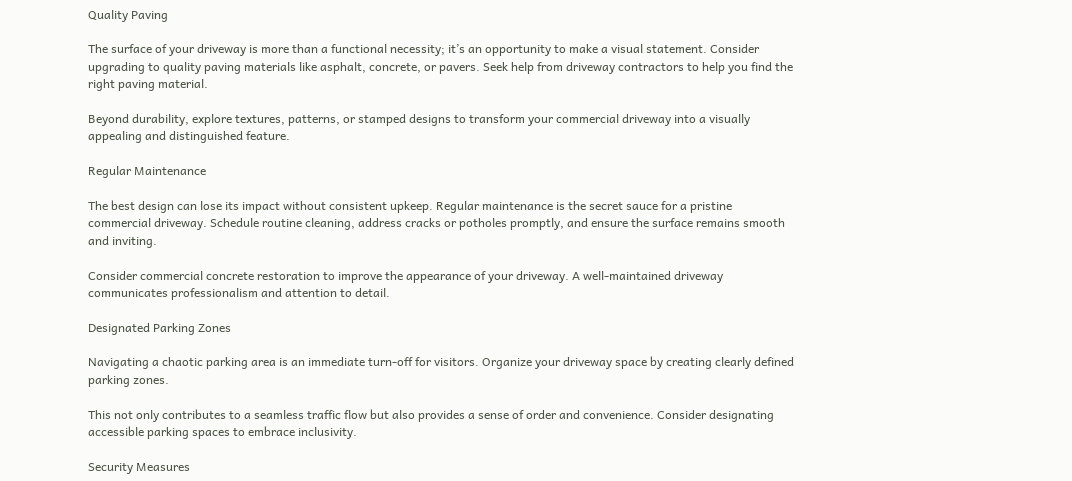Quality Paving

The surface of your driveway is more than a functional necessity; it’s an opportunity to make a visual statement. Consider upgrading to quality paving materials like asphalt, concrete, or pavers. Seek help from driveway contractors to help you find the right paving material.

Beyond durability, explore textures, patterns, or stamped designs to transform your commercial driveway into a visually appealing and distinguished feature.

Regular Maintenance

The best design can lose its impact without consistent upkeep. Regular maintenance is the secret sauce for a pristine commercial driveway. Schedule routine cleaning, address cracks or potholes promptly, and ensure the surface remains smooth and inviting.

Consider commercial concrete restoration to improve the appearance of your driveway. A well-maintained driveway communicates professionalism and attention to detail.

Designated Parking Zones

Navigating a chaotic parking area is an immediate turn-off for visitors. Organize your driveway space by creating clearly defined parking zones.

This not only contributes to a seamless traffic flow but also provides a sense of order and convenience. Consider designating accessible parking spaces to embrace inclusivity.

Security Measures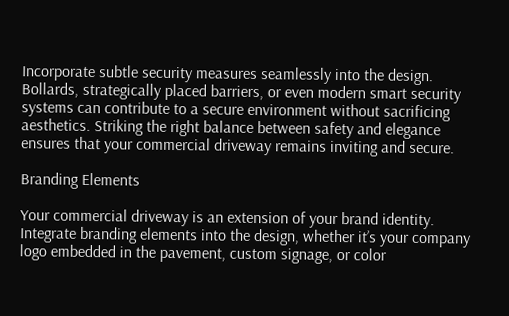Incorporate subtle security measures seamlessly into the design. Bollards, strategically placed barriers, or even modern smart security systems can contribute to a secure environment without sacrificing aesthetics. Striking the right balance between safety and elegance ensures that your commercial driveway remains inviting and secure.

Branding Elements

Your commercial driveway is an extension of your brand identity. Integrate branding elements into the design, whether it’s your company logo embedded in the pavement, custom signage, or color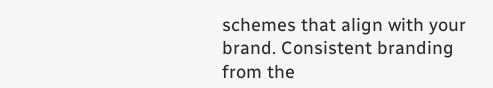schemes that align with your brand. Consistent branding from the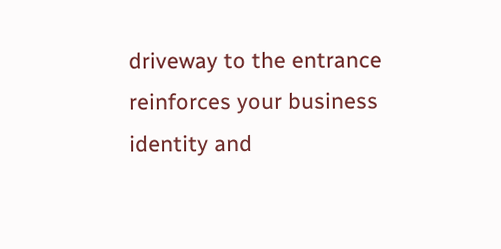driveway to the entrance reinforces your business identity and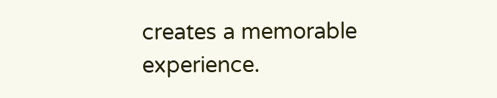creates a memorable experience.